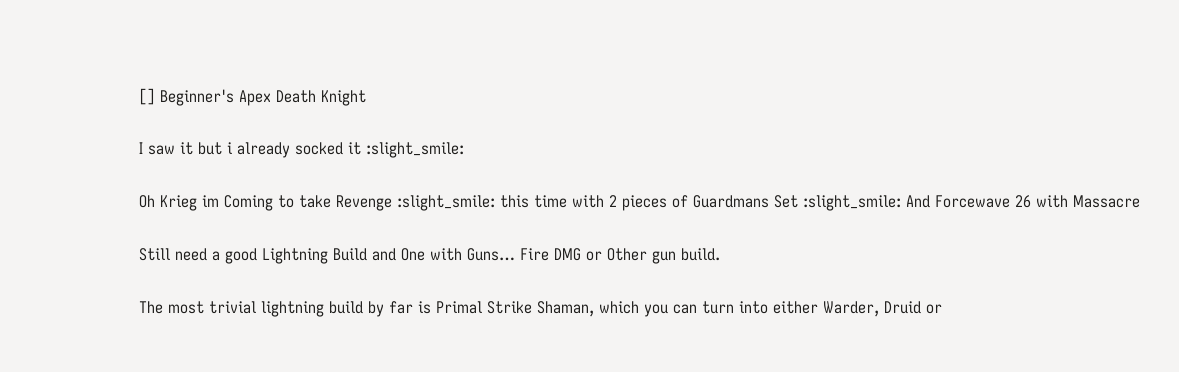[] Beginner's Apex Death Knight

I saw it but i already socked it :slight_smile:

Oh Krieg im Coming to take Revenge :slight_smile: this time with 2 pieces of Guardmans Set :slight_smile: And Forcewave 26 with Massacre

Still need a good Lightning Build and One with Guns… Fire DMG or Other gun build.

The most trivial lightning build by far is Primal Strike Shaman, which you can turn into either Warder, Druid or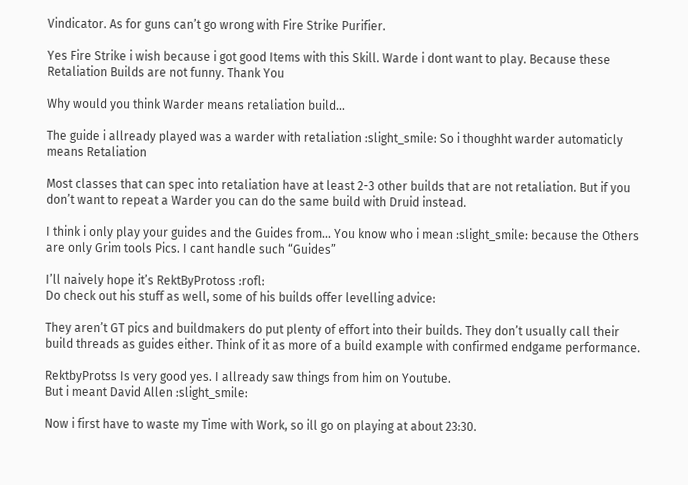Vindicator. As for guns can’t go wrong with Fire Strike Purifier.

Yes Fire Strike i wish because i got good Items with this Skill. Warde i dont want to play. Because these Retaliation Builds are not funny. Thank You

Why would you think Warder means retaliation build…

The guide i allready played was a warder with retaliation :slight_smile: So i thoughht warder automaticly means Retaliation

Most classes that can spec into retaliation have at least 2-3 other builds that are not retaliation. But if you don’t want to repeat a Warder you can do the same build with Druid instead.

I think i only play your guides and the Guides from… You know who i mean :slight_smile: because the Others are only Grim tools Pics. I cant handle such “Guides”

I’ll naively hope it’s RektByProtoss :rofl:
Do check out his stuff as well, some of his builds offer levelling advice:

They aren’t GT pics and buildmakers do put plenty of effort into their builds. They don’t usually call their build threads as guides either. Think of it as more of a build example with confirmed endgame performance.

RektbyProtss Is very good yes. I allready saw things from him on Youtube.
But i meant David Allen :slight_smile:

Now i first have to waste my Time with Work, so ill go on playing at about 23:30.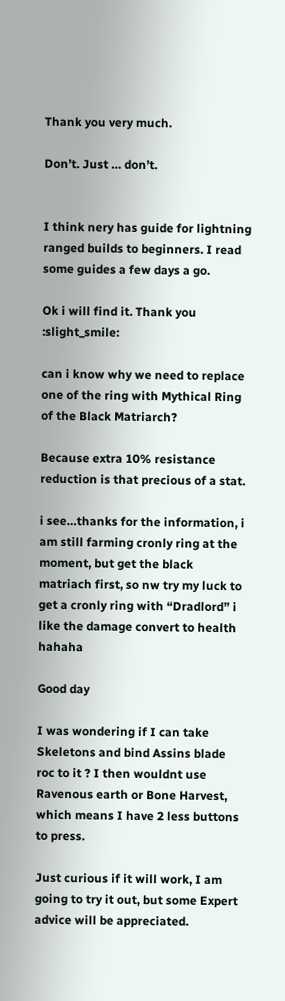Thank you very much.

Don’t. Just … don’t.


I think nery has guide for lightning ranged builds to beginners. I read some guides a few days a go.

Ok i will find it. Thank you :slight_smile:

can i know why we need to replace one of the ring with Mythical Ring of the Black Matriarch?

Because extra 10% resistance reduction is that precious of a stat.

i see…thanks for the information, i am still farming cronly ring at the moment, but get the black matriach first, so nw try my luck to get a cronly ring with “Dradlord” i like the damage convert to health hahaha

Good day

I was wondering if I can take Skeletons and bind Assins blade roc to it ? I then wouldnt use Ravenous earth or Bone Harvest, which means I have 2 less buttons to press.

Just curious if it will work, I am going to try it out, but some Expert advice will be appreciated.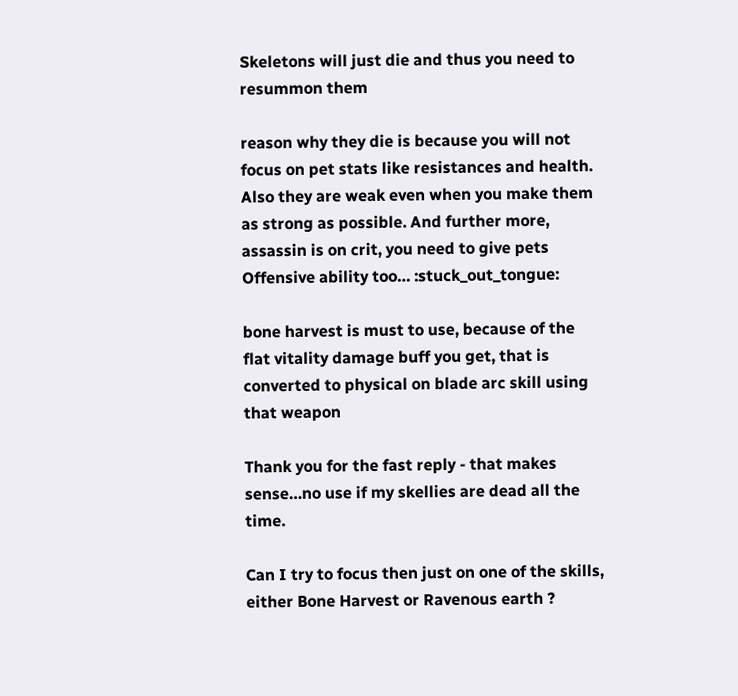Skeletons will just die and thus you need to resummon them

reason why they die is because you will not focus on pet stats like resistances and health. Also they are weak even when you make them as strong as possible. And further more, assassin is on crit, you need to give pets Offensive ability too… :stuck_out_tongue:

bone harvest is must to use, because of the flat vitality damage buff you get, that is converted to physical on blade arc skill using that weapon

Thank you for the fast reply - that makes sense…no use if my skellies are dead all the time.

Can I try to focus then just on one of the skills, either Bone Harvest or Ravenous earth ?